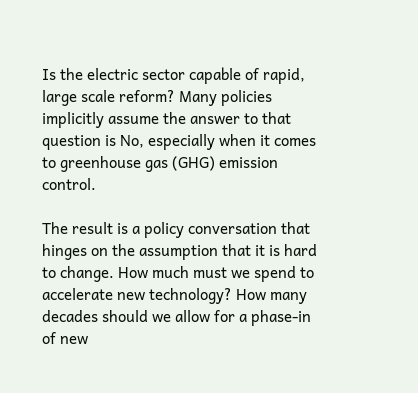Is the electric sector capable of rapid, large scale reform? Many policies implicitly assume the answer to that question is No, especially when it comes to greenhouse gas (GHG) emission control.

The result is a policy conversation that hinges on the assumption that it is hard to change. How much must we spend to accelerate new technology? How many decades should we allow for a phase-in of new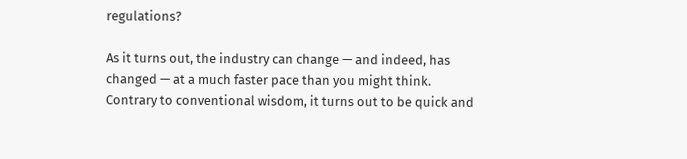regulations?

As it turns out, the industry can change — and indeed, has changed — at a much faster pace than you might think. Contrary to conventional wisdom, it turns out to be quick and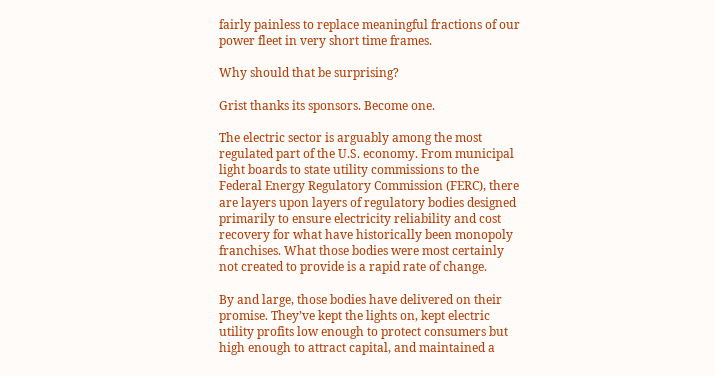fairly painless to replace meaningful fractions of our power fleet in very short time frames.

Why should that be surprising?

Grist thanks its sponsors. Become one.

The electric sector is arguably among the most regulated part of the U.S. economy. From municipal light boards to state utility commissions to the Federal Energy Regulatory Commission (FERC), there are layers upon layers of regulatory bodies designed primarily to ensure electricity reliability and cost recovery for what have historically been monopoly franchises. What those bodies were most certainly not created to provide is a rapid rate of change.

By and large, those bodies have delivered on their promise. They’ve kept the lights on, kept electric utility profits low enough to protect consumers but high enough to attract capital, and maintained a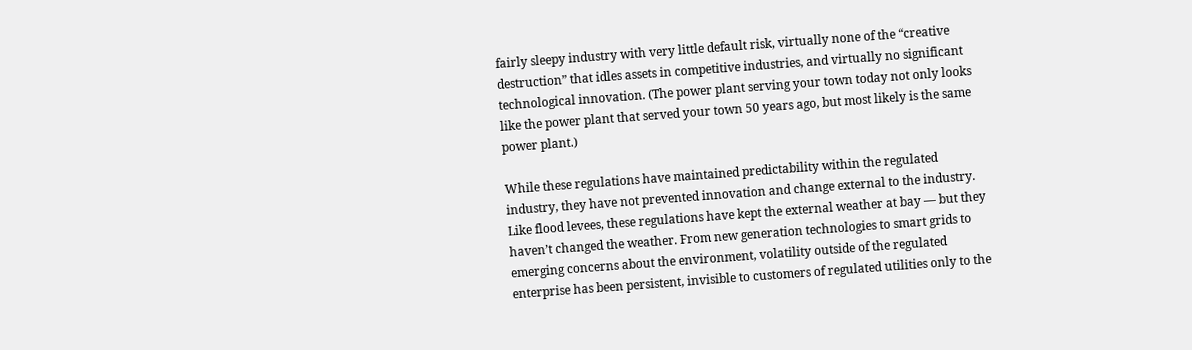fairly sleepy industry with very little default risk, virtually none of the “creative destruction” that idles assets in competitive industries, and virtually no significant technological innovation. (The power plant serving your town today not only looks like the power plant that served your town 50 years ago, but most likely is the same power plant.)

While these regulations have maintained predictability within the regulated industry, they have not prevented innovation and change external to the industry. Like flood levees, these regulations have kept the external weather at bay — but they haven’t changed the weather. From new generation technologies to smart grids to emerging concerns about the environment, volatility outside of the regulated enterprise has been persistent, invisible to customers of regulated utilities only to the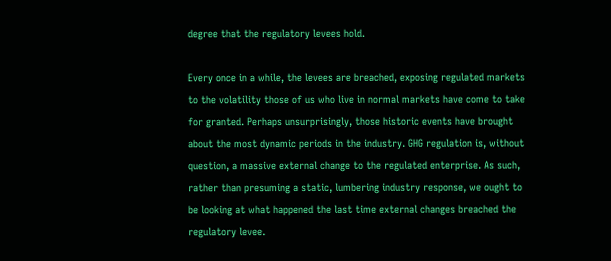degree that the regulatory levees hold.

Every once in a while, the levees are breached, exposing regulated markets to the volatility those of us who live in normal markets have come to take for granted. Perhaps unsurprisingly, those historic events have brought about the most dynamic periods in the industry. GHG regulation is, without question, a massive external change to the regulated enterprise. As such, rather than presuming a static, lumbering industry response, we ought to be looking at what happened the last time external changes breached the regulatory levee.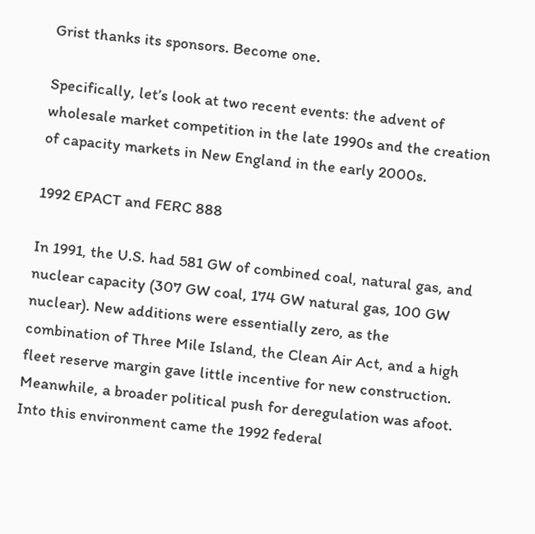Grist thanks its sponsors. Become one.

Specifically, let’s look at two recent events: the advent of wholesale market competition in the late 1990s and the creation of capacity markets in New England in the early 2000s.

1992 EPACT and FERC 888

In 1991, the U.S. had 581 GW of combined coal, natural gas, and nuclear capacity (307 GW coal, 174 GW natural gas, 100 GW nuclear). New additions were essentially zero, as the combination of Three Mile Island, the Clean Air Act, and a high fleet reserve margin gave little incentive for new construction. Meanwhile, a broader political push for deregulation was afoot. Into this environment came the 1992 federal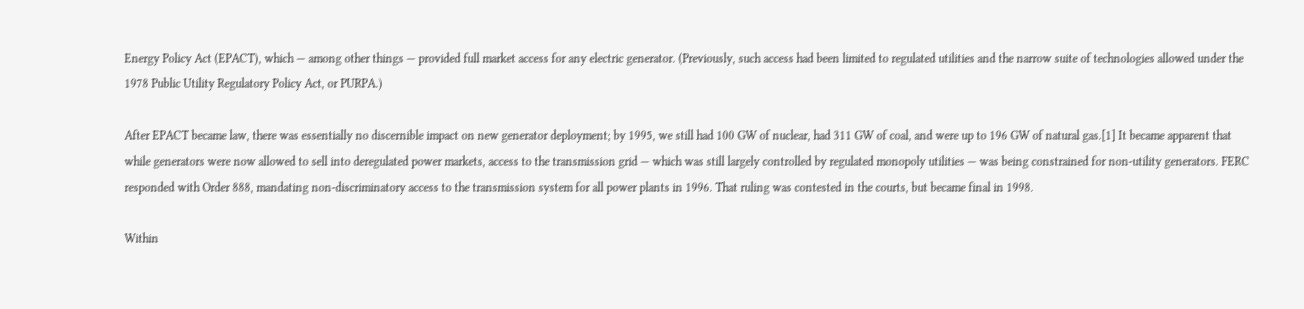Energy Policy Act (EPACT), which — among other things — provided full market access for any electric generator. (Previously, such access had been limited to regulated utilities and the narrow suite of technologies allowed under the 1978 Public Utility Regulatory Policy Act, or PURPA.)

After EPACT became law, there was essentially no discernible impact on new generator deployment; by 1995, we still had 100 GW of nuclear, had 311 GW of coal, and were up to 196 GW of natural gas.[1] It became apparent that while generators were now allowed to sell into deregulated power markets, access to the transmission grid — which was still largely controlled by regulated monopoly utilities — was being constrained for non-utility generators. FERC responded with Order 888, mandating non-discriminatory access to the transmission system for all power plants in 1996. That ruling was contested in the courts, but became final in 1998.

Within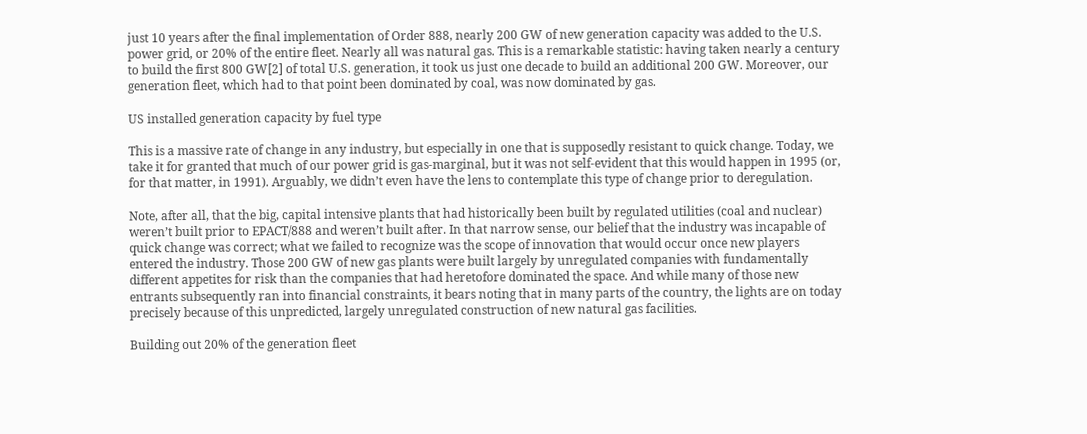just 10 years after the final implementation of Order 888, nearly 200 GW of new generation capacity was added to the U.S. power grid, or 20% of the entire fleet. Nearly all was natural gas. This is a remarkable statistic: having taken nearly a century to build the first 800 GW[2] of total U.S. generation, it took us just one decade to build an additional 200 GW. Moreover, our generation fleet, which had to that point been dominated by coal, was now dominated by gas.

US installed generation capacity by fuel type

This is a massive rate of change in any industry, but especially in one that is supposedly resistant to quick change. Today, we take it for granted that much of our power grid is gas-marginal, but it was not self-evident that this would happen in 1995 (or, for that matter, in 1991). Arguably, we didn’t even have the lens to contemplate this type of change prior to deregulation.

Note, after all, that the big, capital intensive plants that had historically been built by regulated utilities (coal and nuclear) weren’t built prior to EPACT/888 and weren’t built after. In that narrow sense, our belief that the industry was incapable of quick change was correct; what we failed to recognize was the scope of innovation that would occur once new players entered the industry. Those 200 GW of new gas plants were built largely by unregulated companies with fundamentally different appetites for risk than the companies that had heretofore dominated the space. And while many of those new entrants subsequently ran into financial constraints, it bears noting that in many parts of the country, the lights are on today precisely because of this unpredicted, largely unregulated construction of new natural gas facilities.

Building out 20% of the generation fleet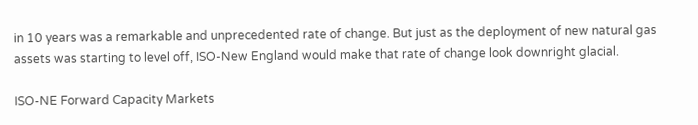in 10 years was a remarkable and unprecedented rate of change. But just as the deployment of new natural gas assets was starting to level off, ISO-New England would make that rate of change look downright glacial.

ISO-NE Forward Capacity Markets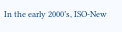In the early 2000’s, ISO-New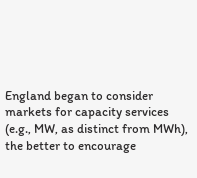England began to consider markets for capacity services (e.g., MW, as distinct from MWh), the better to encourage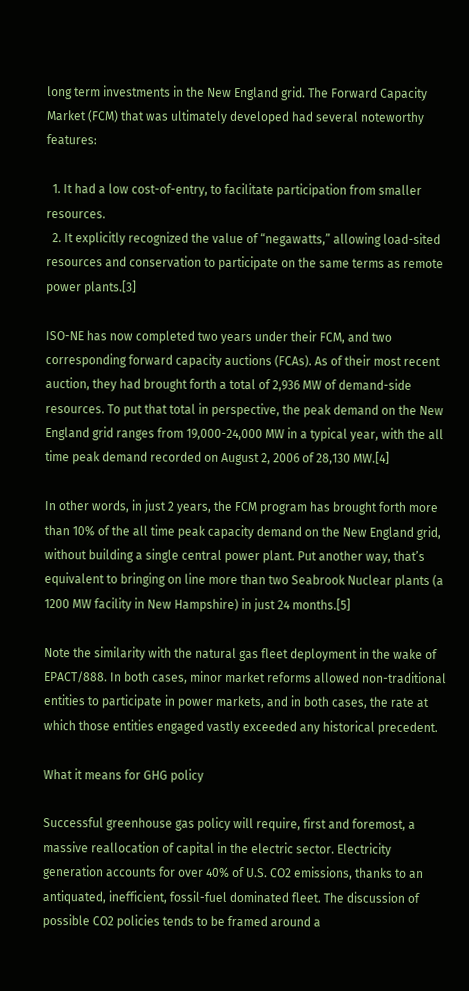long term investments in the New England grid. The Forward Capacity Market (FCM) that was ultimately developed had several noteworthy features:

  1. It had a low cost-of-entry, to facilitate participation from smaller resources.
  2. It explicitly recognized the value of “negawatts,” allowing load-sited resources and conservation to participate on the same terms as remote power plants.[3]

ISO-NE has now completed two years under their FCM, and two corresponding forward capacity auctions (FCAs). As of their most recent auction, they had brought forth a total of 2,936 MW of demand-side resources. To put that total in perspective, the peak demand on the New England grid ranges from 19,000-24,000 MW in a typical year, with the all time peak demand recorded on August 2, 2006 of 28,130 MW.[4]

In other words, in just 2 years, the FCM program has brought forth more than 10% of the all time peak capacity demand on the New England grid, without building a single central power plant. Put another way, that’s equivalent to bringing on line more than two Seabrook Nuclear plants (a 1200 MW facility in New Hampshire) in just 24 months.[5]

Note the similarity with the natural gas fleet deployment in the wake of EPACT/888. In both cases, minor market reforms allowed non-traditional entities to participate in power markets, and in both cases, the rate at which those entities engaged vastly exceeded any historical precedent.

What it means for GHG policy

Successful greenhouse gas policy will require, first and foremost, a massive reallocation of capital in the electric sector. Electricity generation accounts for over 40% of U.S. CO2 emissions, thanks to an antiquated, inefficient, fossil-fuel dominated fleet. The discussion of possible CO2 policies tends to be framed around a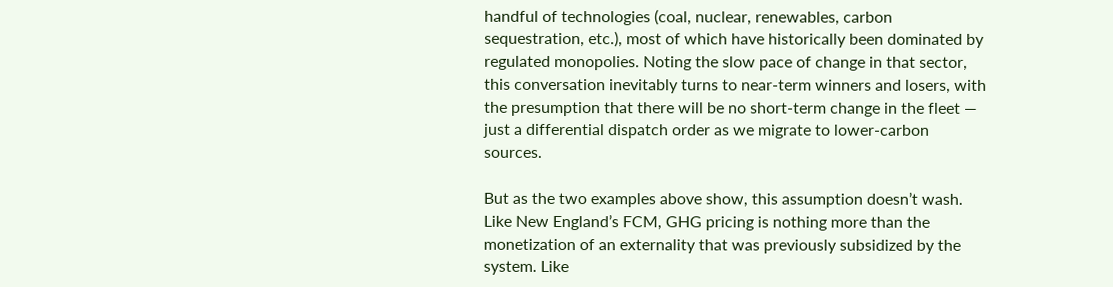handful of technologies (coal, nuclear, renewables, carbon sequestration, etc.), most of which have historically been dominated by regulated monopolies. Noting the slow pace of change in that sector, this conversation inevitably turns to near-term winners and losers, with the presumption that there will be no short-term change in the fleet — just a differential dispatch order as we migrate to lower-carbon sources.

But as the two examples above show, this assumption doesn’t wash. Like New England’s FCM, GHG pricing is nothing more than the monetization of an externality that was previously subsidized by the system. Like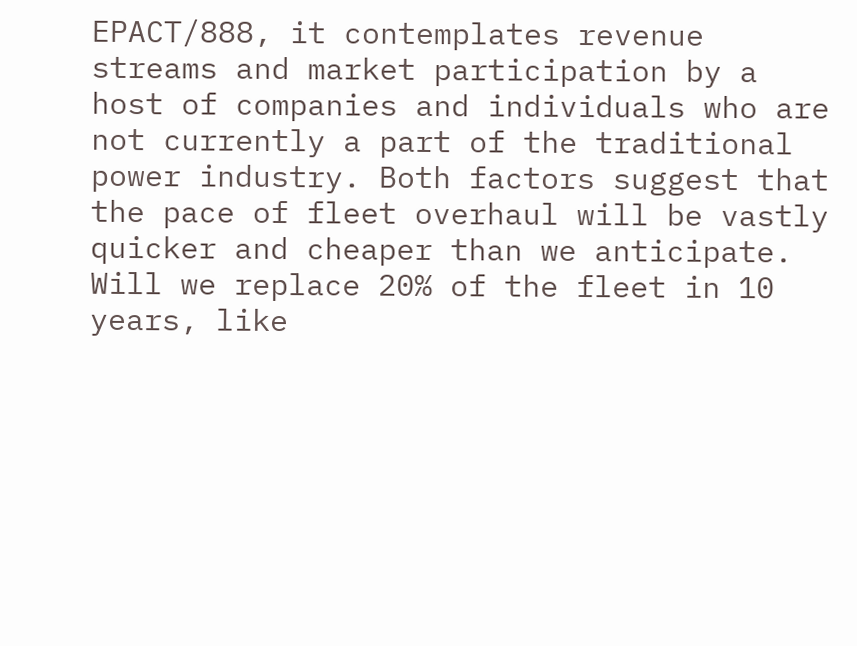EPACT/888, it contemplates revenue streams and market participation by a host of companies and individuals who are not currently a part of the traditional power industry. Both factors suggest that the pace of fleet overhaul will be vastly quicker and cheaper than we anticipate. Will we replace 20% of the fleet in 10 years, like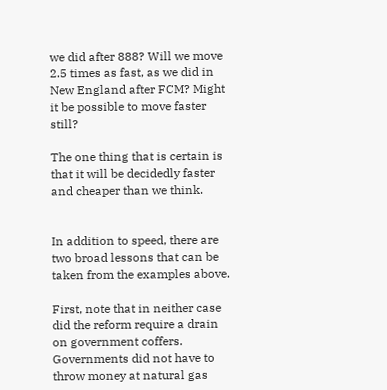we did after 888? Will we move 2.5 times as fast, as we did in New England after FCM? Might it be possible to move faster still?

The one thing that is certain is that it will be decidedly faster and cheaper than we think.


In addition to speed, there are two broad lessons that can be taken from the examples above.

First, note that in neither case did the reform require a drain on government coffers. Governments did not have to throw money at natural gas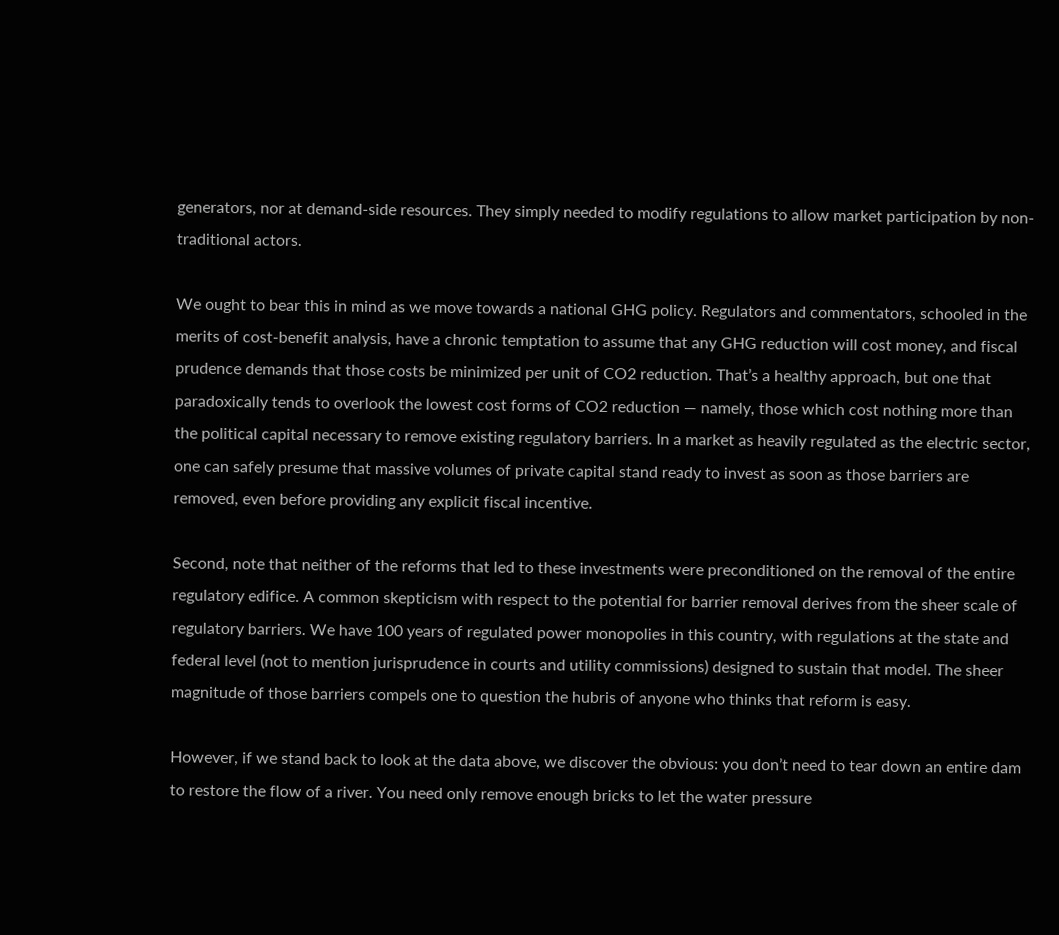generators, nor at demand-side resources. They simply needed to modify regulations to allow market participation by non-traditional actors.

We ought to bear this in mind as we move towards a national GHG policy. Regulators and commentators, schooled in the merits of cost-benefit analysis, have a chronic temptation to assume that any GHG reduction will cost money, and fiscal prudence demands that those costs be minimized per unit of CO2 reduction. That’s a healthy approach, but one that paradoxically tends to overlook the lowest cost forms of CO2 reduction — namely, those which cost nothing more than the political capital necessary to remove existing regulatory barriers. In a market as heavily regulated as the electric sector, one can safely presume that massive volumes of private capital stand ready to invest as soon as those barriers are removed, even before providing any explicit fiscal incentive.

Second, note that neither of the reforms that led to these investments were preconditioned on the removal of the entire regulatory edifice. A common skepticism with respect to the potential for barrier removal derives from the sheer scale of regulatory barriers. We have 100 years of regulated power monopolies in this country, with regulations at the state and federal level (not to mention jurisprudence in courts and utility commissions) designed to sustain that model. The sheer magnitude of those barriers compels one to question the hubris of anyone who thinks that reform is easy.

However, if we stand back to look at the data above, we discover the obvious: you don’t need to tear down an entire dam to restore the flow of a river. You need only remove enough bricks to let the water pressure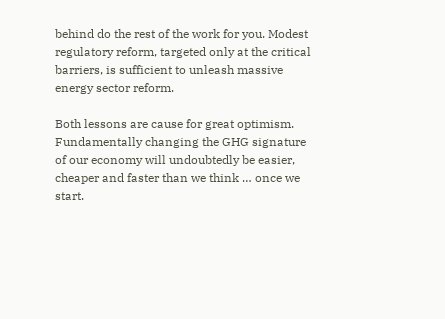behind do the rest of the work for you. Modest regulatory reform, targeted only at the critical barriers, is sufficient to unleash massive energy sector reform.

Both lessons are cause for great optimism. Fundamentally changing the GHG signature of our economy will undoubtedly be easier, cheaper and faster than we think … once we start.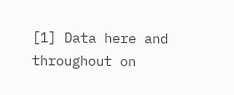[1] Data here and throughout on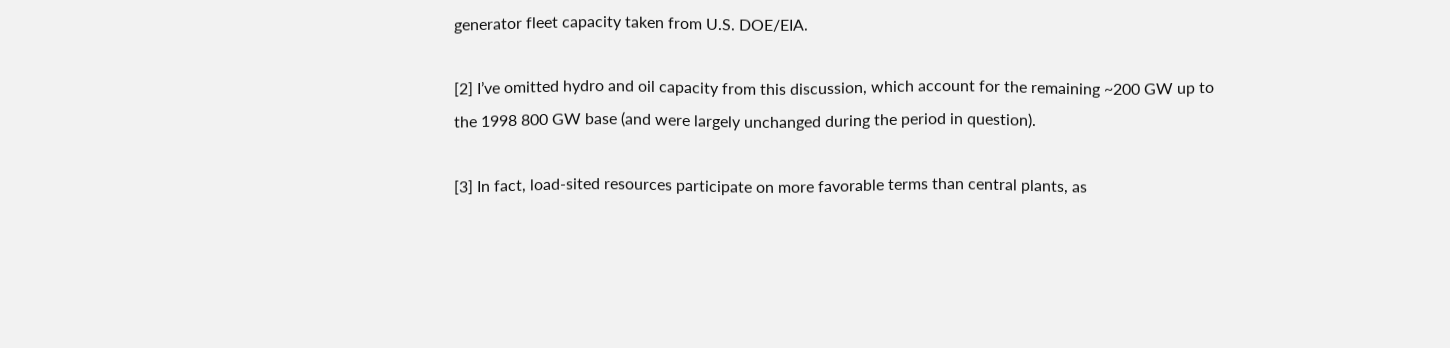generator fleet capacity taken from U.S. DOE/EIA.

[2] I’ve omitted hydro and oil capacity from this discussion, which account for the remaining ~200 GW up to the 1998 800 GW base (and were largely unchanged during the period in question).

[3] In fact, load-sited resources participate on more favorable terms than central plants, as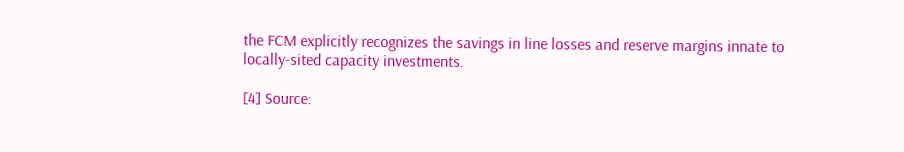the FCM explicitly recognizes the savings in line losses and reserve margins innate to locally-sited capacity investments.

[4] Source: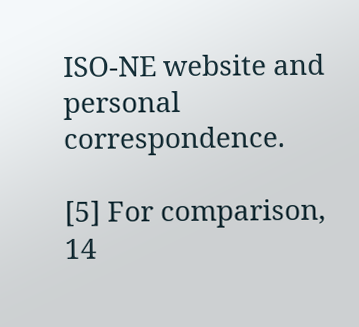ISO-NE website and personal correspondence.

[5] For comparison, 14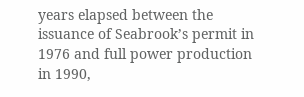years elapsed between the issuance of Seabrook’s permit in 1976 and full power production in 1990,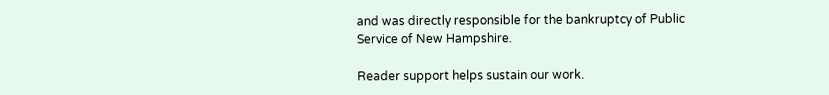and was directly responsible for the bankruptcy of Public Service of New Hampshire.

Reader support helps sustain our work.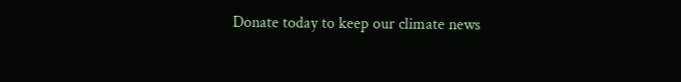Donate today to keep our climate news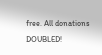free. All donations DOUBLED!